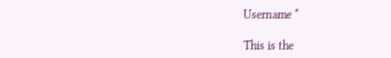Username *

This is the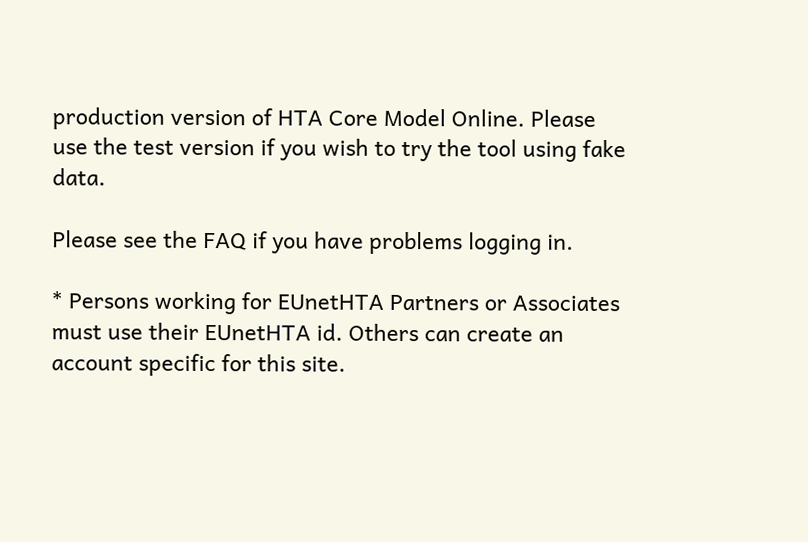production version of HTA Core Model Online. Please use the test version if you wish to try the tool using fake data.

Please see the FAQ if you have problems logging in.

* Persons working for EUnetHTA Partners or Associates must use their EUnetHTA id. Others can create an account specific for this site.